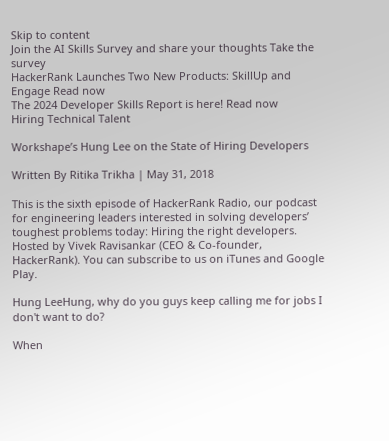Skip to content
Join the AI Skills Survey and share your thoughts Take the survey
HackerRank Launches Two New Products: SkillUp and Engage Read now
The 2024 Developer Skills Report is here! Read now
Hiring Technical Talent

Workshape’s Hung Lee on the State of Hiring Developers

Written By Ritika Trikha | May 31, 2018

This is the sixth episode of HackerRank Radio, our podcast for engineering leaders interested in solving developers’ toughest problems today: Hiring the right developers. Hosted by Vivek Ravisankar (CEO & Co-founder, HackerRank). You can subscribe to us on iTunes and Google Play.

Hung LeeHung, why do you guys keep calling me for jobs I don't want to do?

When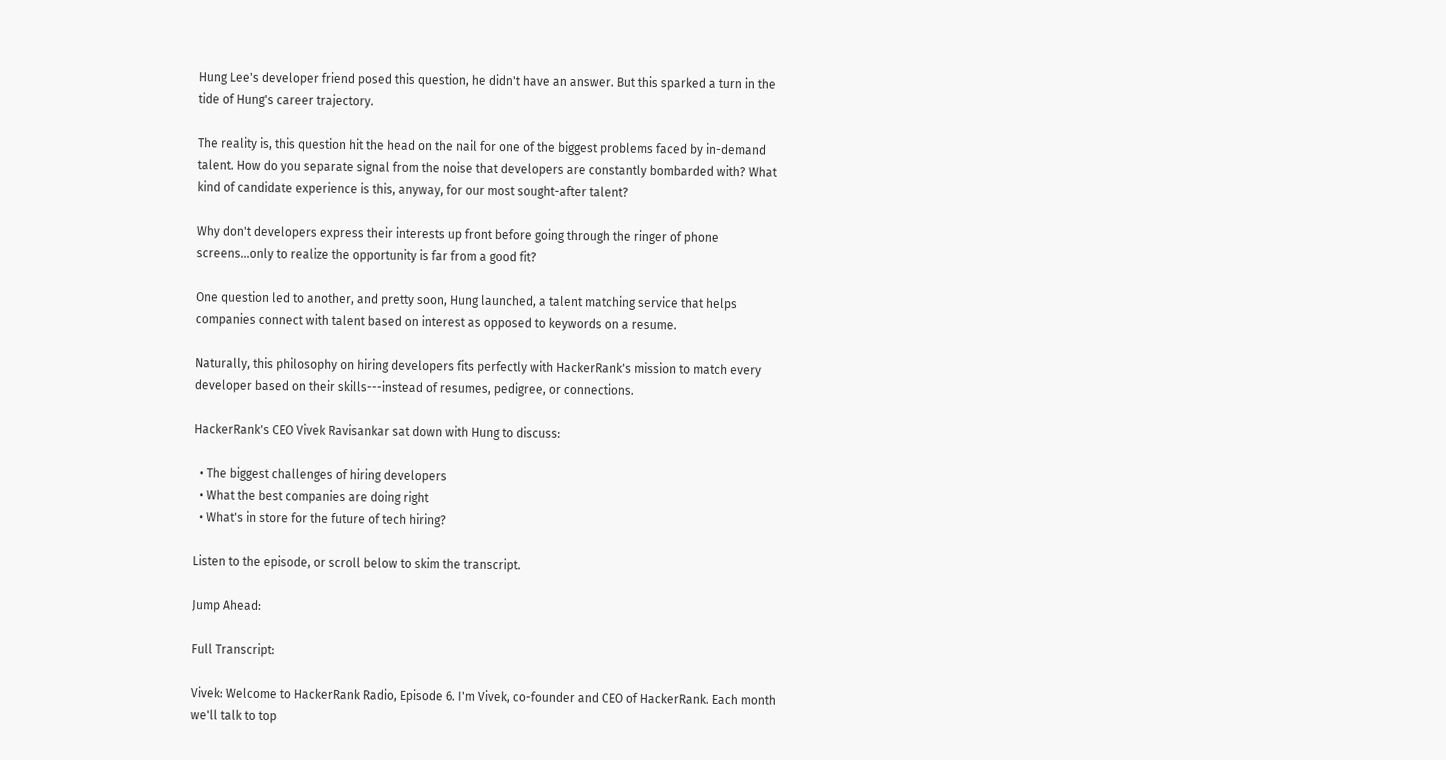Hung Lee's developer friend posed this question, he didn't have an answer. But this sparked a turn in the tide of Hung's career trajectory.

The reality is, this question hit the head on the nail for one of the biggest problems faced by in-demand talent. How do you separate signal from the noise that developers are constantly bombarded with? What kind of candidate experience is this, anyway, for our most sought-after talent?

Why don't developers express their interests up front before going through the ringer of phone screens...only to realize the opportunity is far from a good fit?

One question led to another, and pretty soon, Hung launched, a talent matching service that helps companies connect with talent based on interest as opposed to keywords on a resume.

Naturally, this philosophy on hiring developers fits perfectly with HackerRank's mission to match every developer based on their skills---instead of resumes, pedigree, or connections.

HackerRank's CEO Vivek Ravisankar sat down with Hung to discuss:

  • The biggest challenges of hiring developers
  • What the best companies are doing right
  • What's in store for the future of tech hiring?

Listen to the episode, or scroll below to skim the transcript.

Jump Ahead:

Full Transcript:

Vivek: Welcome to HackerRank Radio, Episode 6. I'm Vivek, co-founder and CEO of HackerRank. Each month we'll talk to top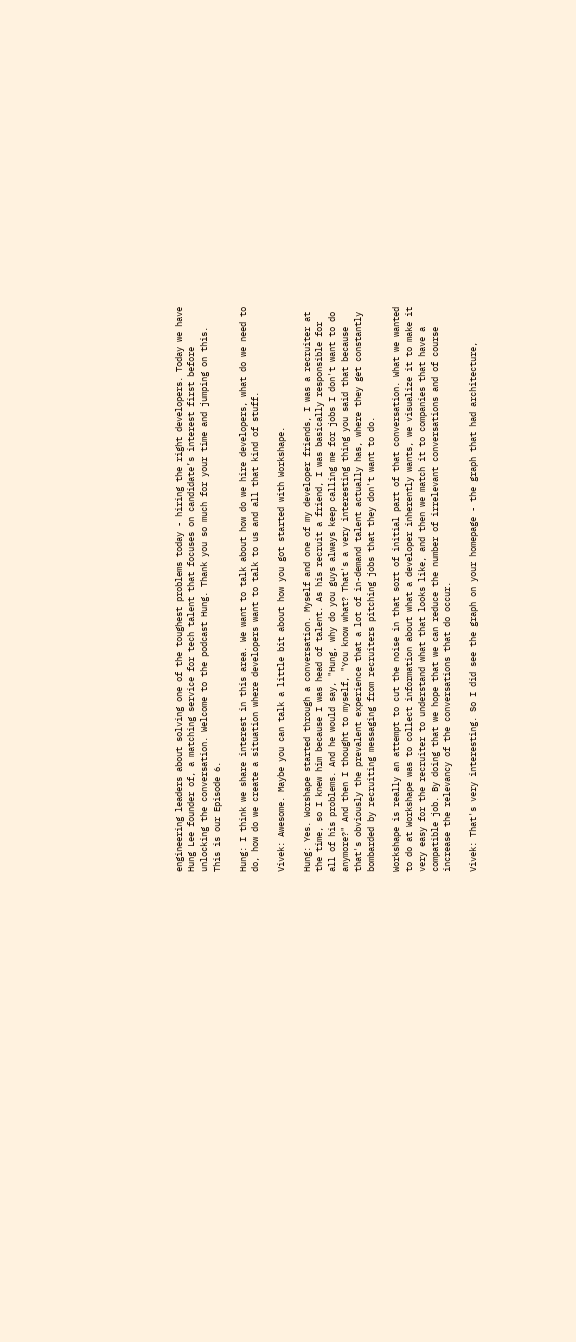engineering leaders about solving one of the toughest problems today - hiring the right developers. Today we have Hung Lee founder of, a matching service for tech talent that focuses on candidate’s interest first before unlocking the conversation. Welcome to the podcast Hung. Thank you so much for your time and jumping on this. This is our Episode 6.

Hung: I think we share interest in this area. We want to talk about how do we hire developers, what do we need to do, how do we create a situation where developers want to talk to us and all that kind of stuff.

Vivek: Awesome. Maybe you can talk a little bit about how you got started with Workshape.

Hung: Yes. Worshape started through a conversation. Myself and one of my developer friends, I was a recruiter at the time, so I knew him because I was head of talent. As his recruit a friend, I was basically responsible for all of his problems. And he would say, "Hung, why do you guys always keep calling me for jobs I don't want to do anymore?" And then I thought to myself, "You know what? That's a very interesting thing you said that because that's obviously the prevalent experience that a lot of in-demand talent actually has, where they get constantly bombarded by recruiting messaging from recruiters pitching jobs that they don't want to do.

Workshape is really an attempt to cut the noise in that sort of initial part of that conversation. What we wanted to do at Workshape was to collect information about what a developer inherently wants, we visualize it to make it very easy for the recruiter to understand what that looks like, and then we match it to companies that have a compatible job. By doing that we hope that we can reduce the number of irrelevant conversations and of course increase the relevancy of the conversations that do occur.

Vivek: That's very interesting. So I did see the graph on your homepage - the graph that had architecture,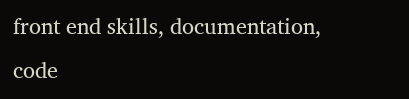front end skills, documentation, code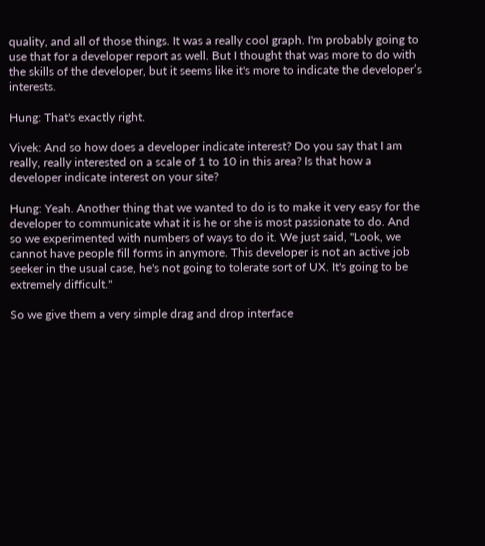quality, and all of those things. It was a really cool graph. I'm probably going to use that for a developer report as well. But I thought that was more to do with the skills of the developer, but it seems like it's more to indicate the developer’s interests.

Hung: That's exactly right.

Vivek: And so how does a developer indicate interest? Do you say that I am really, really interested on a scale of 1 to 10 in this area? Is that how a developer indicate interest on your site?

Hung: Yeah. Another thing that we wanted to do is to make it very easy for the developer to communicate what it is he or she is most passionate to do. And so we experimented with numbers of ways to do it. We just said, "Look, we cannot have people fill forms in anymore. This developer is not an active job seeker in the usual case, he's not going to tolerate sort of UX. It's going to be extremely difficult."

So we give them a very simple drag and drop interface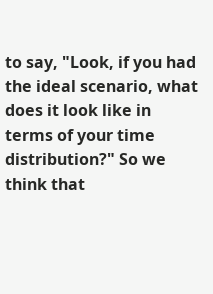to say, "Look, if you had the ideal scenario, what does it look like in terms of your time distribution?" So we think that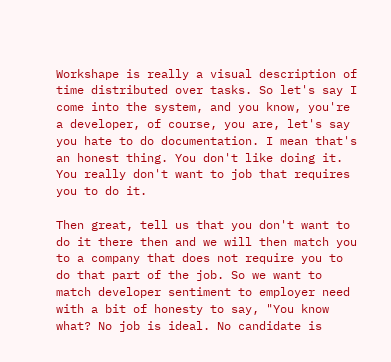Workshape is really a visual description of time distributed over tasks. So let's say I come into the system, and you know, you're a developer, of course, you are, let's say you hate to do documentation. I mean that's an honest thing. You don't like doing it. You really don't want to job that requires you to do it.

Then great, tell us that you don't want to do it there then and we will then match you to a company that does not require you to do that part of the job. So we want to match developer sentiment to employer need with a bit of honesty to say, "You know what? No job is ideal. No candidate is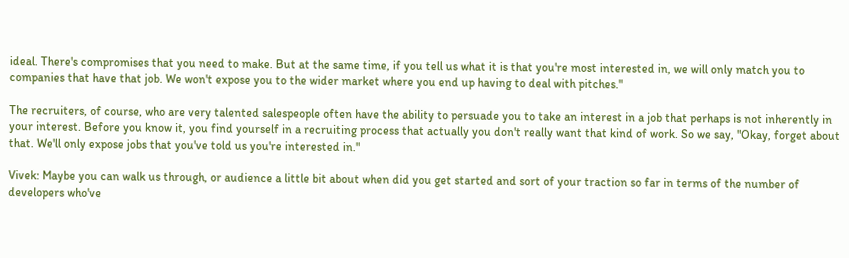ideal. There's compromises that you need to make. But at the same time, if you tell us what it is that you're most interested in, we will only match you to companies that have that job. We won't expose you to the wider market where you end up having to deal with pitches."

The recruiters, of course, who are very talented salespeople often have the ability to persuade you to take an interest in a job that perhaps is not inherently in your interest. Before you know it, you find yourself in a recruiting process that actually you don't really want that kind of work. So we say, "Okay, forget about that. We'll only expose jobs that you've told us you're interested in."

Vivek: Maybe you can walk us through, or audience a little bit about when did you get started and sort of your traction so far in terms of the number of developers who've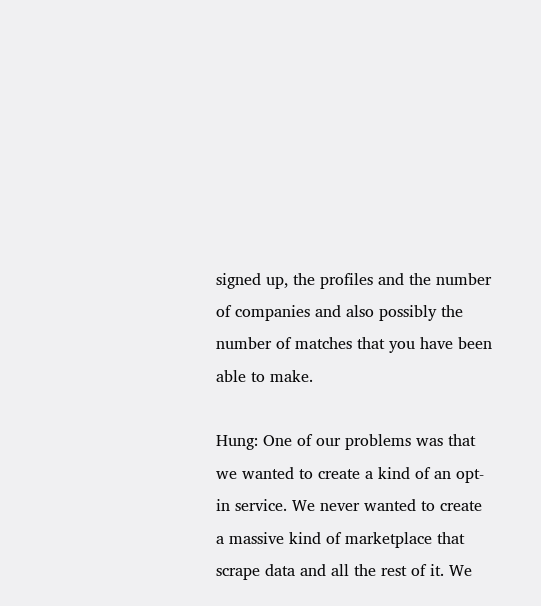signed up, the profiles and the number of companies and also possibly the number of matches that you have been able to make.

Hung: One of our problems was that we wanted to create a kind of an opt-in service. We never wanted to create a massive kind of marketplace that scrape data and all the rest of it. We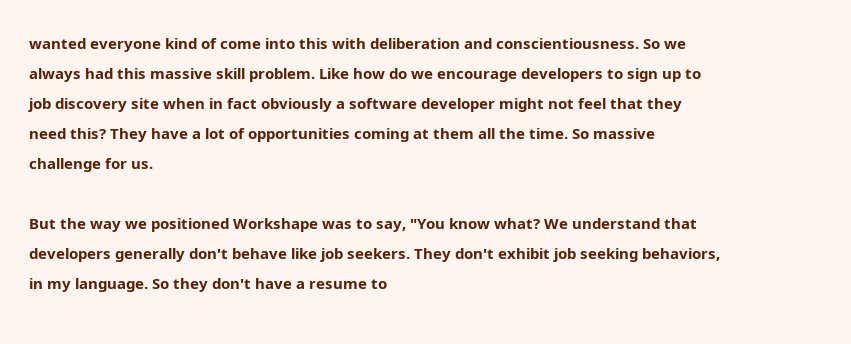wanted everyone kind of come into this with deliberation and conscientiousness. So we always had this massive skill problem. Like how do we encourage developers to sign up to job discovery site when in fact obviously a software developer might not feel that they need this? They have a lot of opportunities coming at them all the time. So massive challenge for us.

But the way we positioned Workshape was to say, "You know what? We understand that developers generally don't behave like job seekers. They don't exhibit job seeking behaviors, in my language. So they don't have a resume to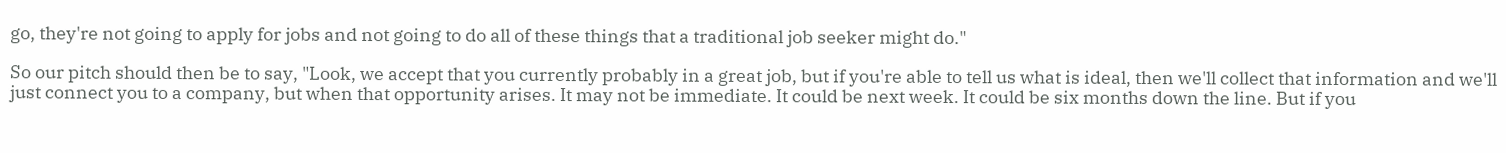go, they're not going to apply for jobs and not going to do all of these things that a traditional job seeker might do."

So our pitch should then be to say, "Look, we accept that you currently probably in a great job, but if you're able to tell us what is ideal, then we'll collect that information and we'll just connect you to a company, but when that opportunity arises. It may not be immediate. It could be next week. It could be six months down the line. But if you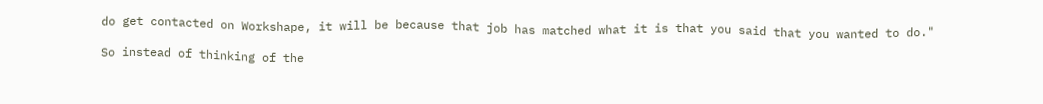do get contacted on Workshape, it will be because that job has matched what it is that you said that you wanted to do."

So instead of thinking of the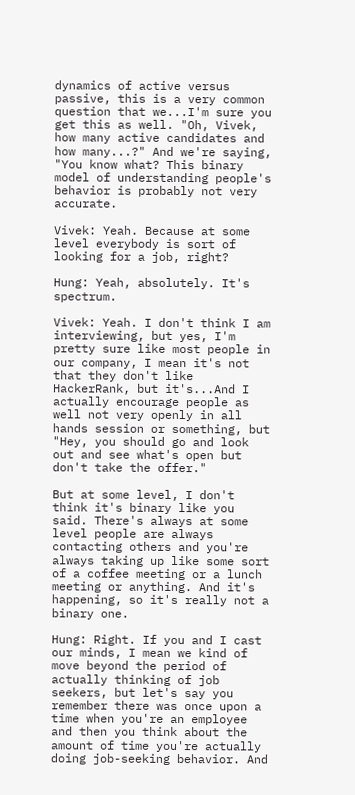dynamics of active versus passive, this is a very common question that we...I'm sure you get this as well. "Oh, Vivek, how many active candidates and how many...?" And we're saying, "You know what? This binary model of understanding people's behavior is probably not very accurate.

Vivek: Yeah. Because at some level everybody is sort of looking for a job, right?

Hung: Yeah, absolutely. It's spectrum.

Vivek: Yeah. I don't think I am interviewing, but yes, I'm pretty sure like most people in our company, I mean it's not that they don't like HackerRank, but it's...And I actually encourage people as well not very openly in all hands session or something, but "Hey, you should go and look out and see what's open but don't take the offer."

But at some level, I don't think it's binary like you said. There's always at some level people are always contacting others and you're always taking up like some sort of a coffee meeting or a lunch meeting or anything. And it's happening, so it's really not a binary one.

Hung: Right. If you and I cast our minds, I mean we kind of move beyond the period of actually thinking of job seekers, but let's say you remember there was once upon a time when you're an employee and then you think about the amount of time you're actually doing job-seeking behavior. And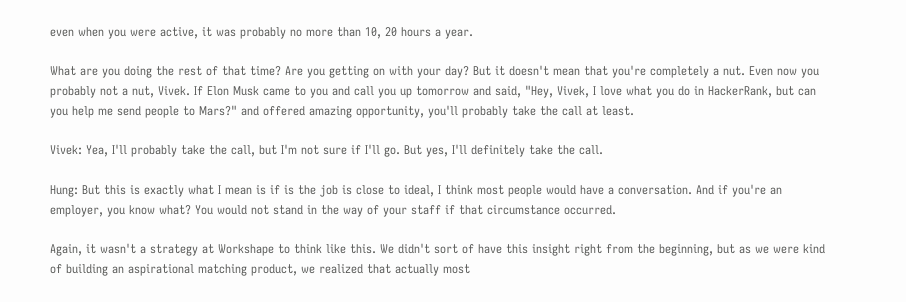even when you were active, it was probably no more than 10, 20 hours a year.

What are you doing the rest of that time? Are you getting on with your day? But it doesn't mean that you're completely a nut. Even now you probably not a nut, Vivek. If Elon Musk came to you and call you up tomorrow and said, "Hey, Vivek, I love what you do in HackerRank, but can you help me send people to Mars?" and offered amazing opportunity, you'll probably take the call at least.

Vivek: Yea, I'll probably take the call, but I'm not sure if I'll go. But yes, I'll definitely take the call.

Hung: But this is exactly what I mean is if is the job is close to ideal, I think most people would have a conversation. And if you're an employer, you know what? You would not stand in the way of your staff if that circumstance occurred.

Again, it wasn't a strategy at Workshape to think like this. We didn't sort of have this insight right from the beginning, but as we were kind of building an aspirational matching product, we realized that actually most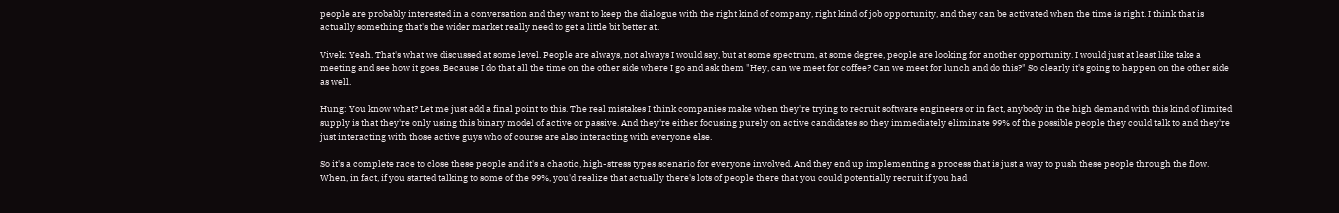people are probably interested in a conversation and they want to keep the dialogue with the right kind of company, right kind of job opportunity, and they can be activated when the time is right. I think that is actually something that's the wider market really need to get a little bit better at.

Vivek: Yeah. That's what we discussed at some level. People are always, not always I would say, but at some spectrum, at some degree, people are looking for another opportunity. I would just at least like take a meeting and see how it goes. Because I do that all the time on the other side where I go and ask them "Hey, can we meet for coffee? Can we meet for lunch and do this?" So clearly it's going to happen on the other side as well.

Hung: You know what? Let me just add a final point to this. The real mistakes I think companies make when they're trying to recruit software engineers or in fact, anybody in the high demand with this kind of limited supply is that they're only using this binary model of active or passive. And they're either focusing purely on active candidates so they immediately eliminate 99% of the possible people they could talk to and they're just interacting with those active guys who of course are also interacting with everyone else.

So it's a complete race to close these people and it's a chaotic, high-stress types scenario for everyone involved. And they end up implementing a process that is just a way to push these people through the flow. When, in fact, if you started talking to some of the 99%, you'd realize that actually there's lots of people there that you could potentially recruit if you had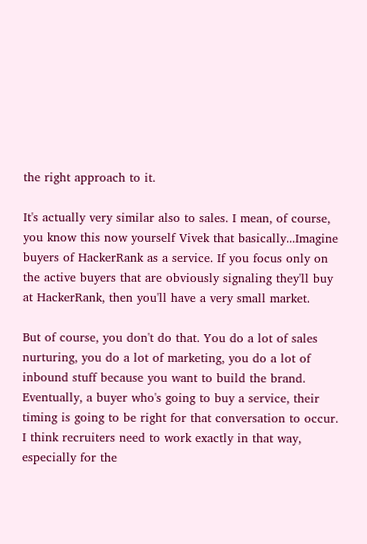the right approach to it.

It's actually very similar also to sales. I mean, of course, you know this now yourself Vivek that basically...Imagine buyers of HackerRank as a service. If you focus only on the active buyers that are obviously signaling they'll buy at HackerRank, then you'll have a very small market.

But of course, you don't do that. You do a lot of sales nurturing, you do a lot of marketing, you do a lot of inbound stuff because you want to build the brand. Eventually, a buyer who's going to buy a service, their timing is going to be right for that conversation to occur. I think recruiters need to work exactly in that way, especially for the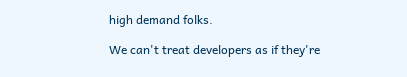high demand folks.

We can't treat developers as if they're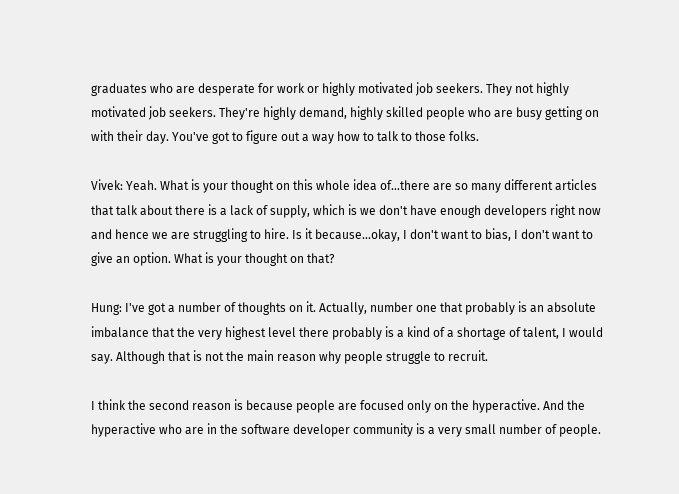graduates who are desperate for work or highly motivated job seekers. They not highly motivated job seekers. They're highly demand, highly skilled people who are busy getting on with their day. You've got to figure out a way how to talk to those folks.

Vivek: Yeah. What is your thought on this whole idea of...there are so many different articles that talk about there is a lack of supply, which is we don't have enough developers right now and hence we are struggling to hire. Is it because...okay, I don't want to bias, I don't want to give an option. What is your thought on that?

Hung: I've got a number of thoughts on it. Actually, number one that probably is an absolute imbalance that the very highest level there probably is a kind of a shortage of talent, I would say. Although that is not the main reason why people struggle to recruit.

I think the second reason is because people are focused only on the hyperactive. And the hyperactive who are in the software developer community is a very small number of people.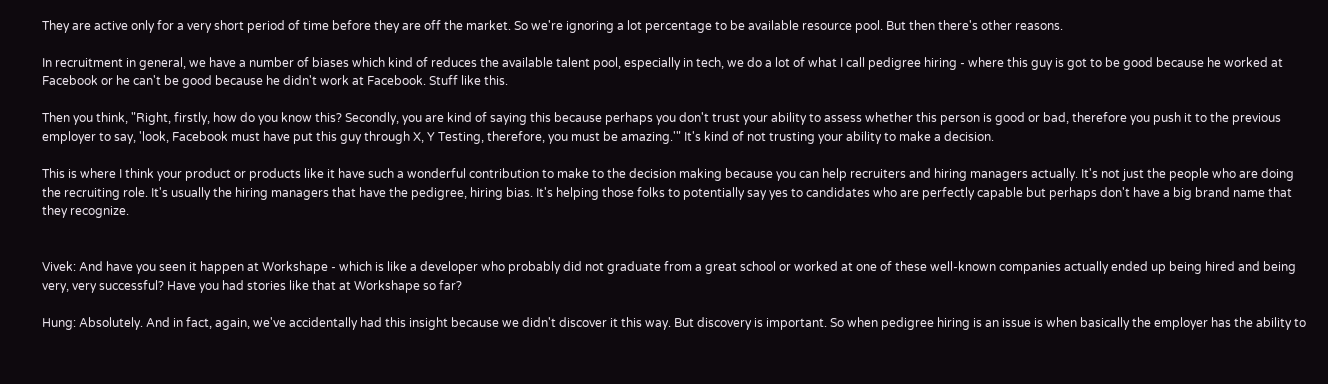They are active only for a very short period of time before they are off the market. So we're ignoring a lot percentage to be available resource pool. But then there's other reasons.

In recruitment in general, we have a number of biases which kind of reduces the available talent pool, especially in tech, we do a lot of what I call pedigree hiring - where this guy is got to be good because he worked at Facebook or he can't be good because he didn't work at Facebook. Stuff like this.

Then you think, "Right, firstly, how do you know this? Secondly, you are kind of saying this because perhaps you don't trust your ability to assess whether this person is good or bad, therefore you push it to the previous employer to say, 'look, Facebook must have put this guy through X, Y Testing, therefore, you must be amazing.'" It's kind of not trusting your ability to make a decision.

This is where I think your product or products like it have such a wonderful contribution to make to the decision making because you can help recruiters and hiring managers actually. It's not just the people who are doing the recruiting role. It's usually the hiring managers that have the pedigree, hiring bias. It's helping those folks to potentially say yes to candidates who are perfectly capable but perhaps don't have a big brand name that they recognize.


Vivek: And have you seen it happen at Workshape - which is like a developer who probably did not graduate from a great school or worked at one of these well-known companies actually ended up being hired and being very, very successful? Have you had stories like that at Workshape so far?

Hung: Absolutely. And in fact, again, we've accidentally had this insight because we didn't discover it this way. But discovery is important. So when pedigree hiring is an issue is when basically the employer has the ability to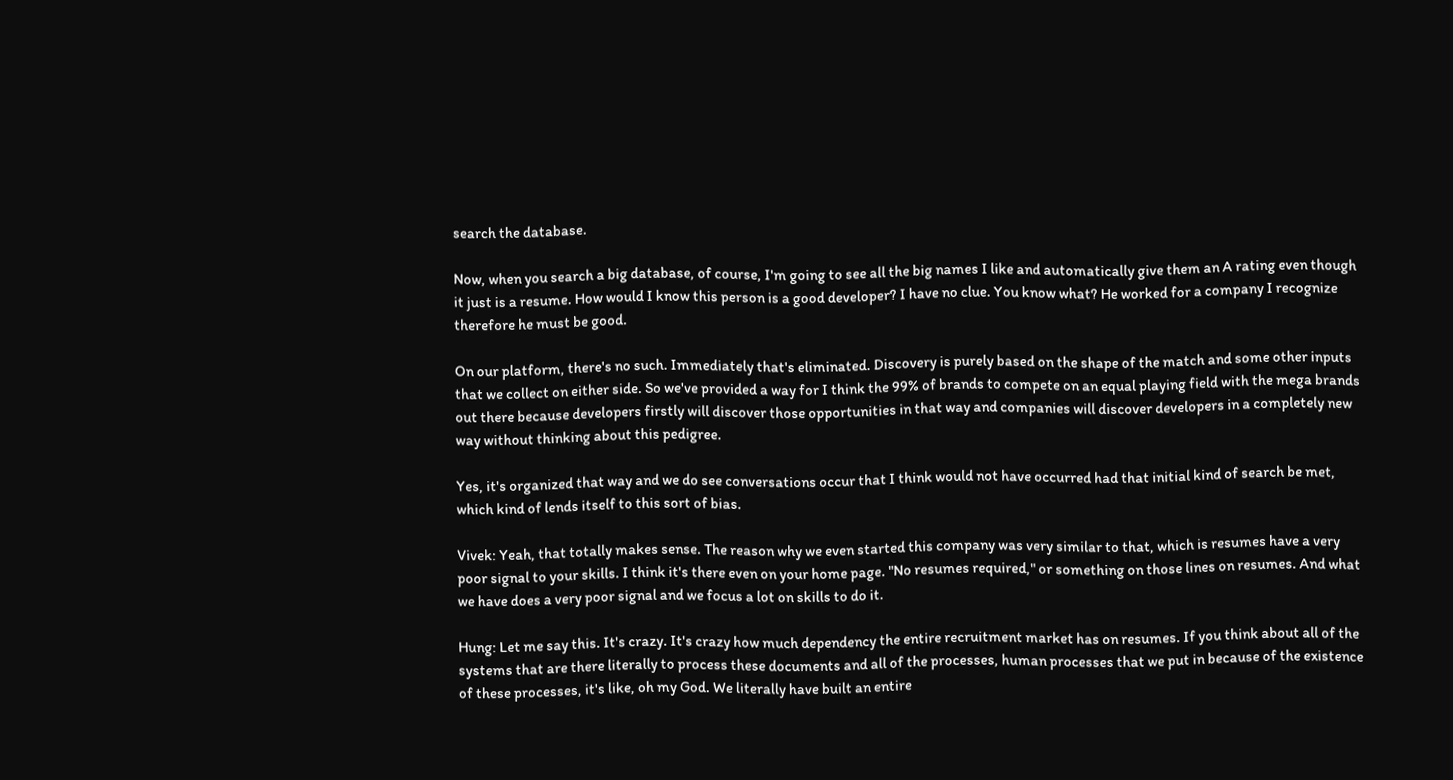search the database.

Now, when you search a big database, of course, I'm going to see all the big names I like and automatically give them an A rating even though it just is a resume. How would I know this person is a good developer? I have no clue. You know what? He worked for a company I recognize therefore he must be good.

On our platform, there's no such. Immediately that's eliminated. Discovery is purely based on the shape of the match and some other inputs that we collect on either side. So we've provided a way for I think the 99% of brands to compete on an equal playing field with the mega brands out there because developers firstly will discover those opportunities in that way and companies will discover developers in a completely new way without thinking about this pedigree.

Yes, it's organized that way and we do see conversations occur that I think would not have occurred had that initial kind of search be met, which kind of lends itself to this sort of bias.

Vivek: Yeah, that totally makes sense. The reason why we even started this company was very similar to that, which is resumes have a very poor signal to your skills. I think it's there even on your home page. "No resumes required," or something on those lines on resumes. And what we have does a very poor signal and we focus a lot on skills to do it.

Hung: Let me say this. It's crazy. It's crazy how much dependency the entire recruitment market has on resumes. If you think about all of the systems that are there literally to process these documents and all of the processes, human processes that we put in because of the existence of these processes, it's like, oh my God. We literally have built an entire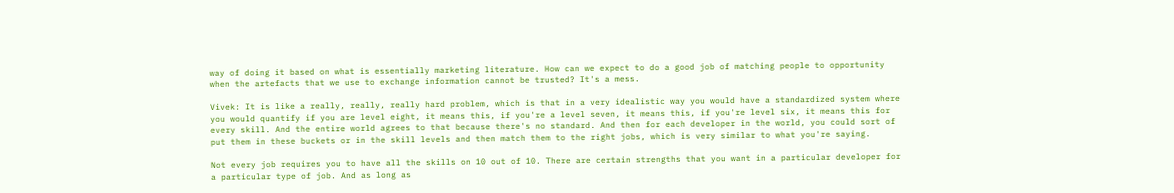way of doing it based on what is essentially marketing literature. How can we expect to do a good job of matching people to opportunity when the artefacts that we use to exchange information cannot be trusted? It's a mess.

Vivek: It is like a really, really, really hard problem, which is that in a very idealistic way you would have a standardized system where you would quantify if you are level eight, it means this, if you're a level seven, it means this, if you're level six, it means this for every skill. And the entire world agrees to that because there's no standard. And then for each developer in the world, you could sort of put them in these buckets or in the skill levels and then match them to the right jobs, which is very similar to what you're saying.

Not every job requires you to have all the skills on 10 out of 10. There are certain strengths that you want in a particular developer for a particular type of job. And as long as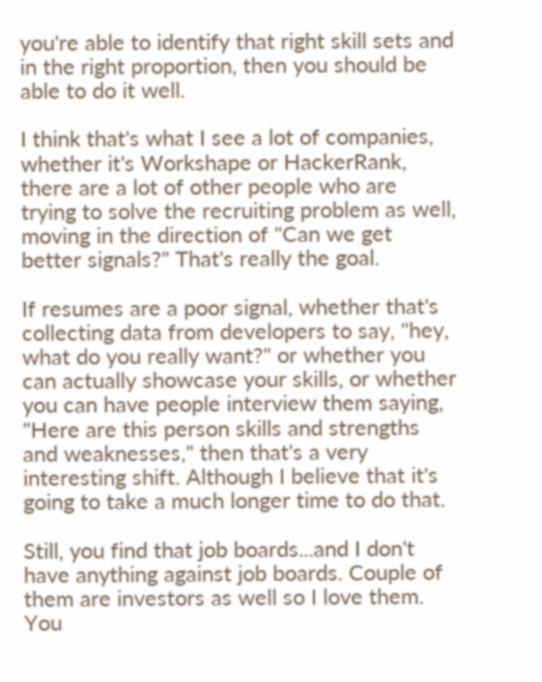you're able to identify that right skill sets and in the right proportion, then you should be able to do it well.

I think that's what I see a lot of companies, whether it's Workshape or HackerRank, there are a lot of other people who are trying to solve the recruiting problem as well, moving in the direction of "Can we get better signals?" That's really the goal.

If resumes are a poor signal, whether that's collecting data from developers to say, "hey, what do you really want?" or whether you can actually showcase your skills, or whether you can have people interview them saying, "Here are this person skills and strengths and weaknesses," then that's a very interesting shift. Although I believe that it's going to take a much longer time to do that.

Still, you find that job boards...and I don't have anything against job boards. Couple of them are investors as well so I love them. You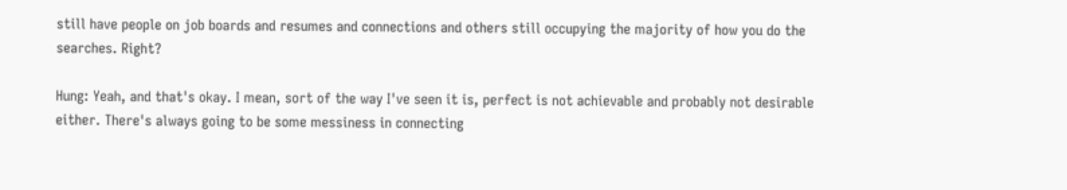still have people on job boards and resumes and connections and others still occupying the majority of how you do the searches. Right?

Hung: Yeah, and that's okay. I mean, sort of the way I've seen it is, perfect is not achievable and probably not desirable either. There's always going to be some messiness in connecting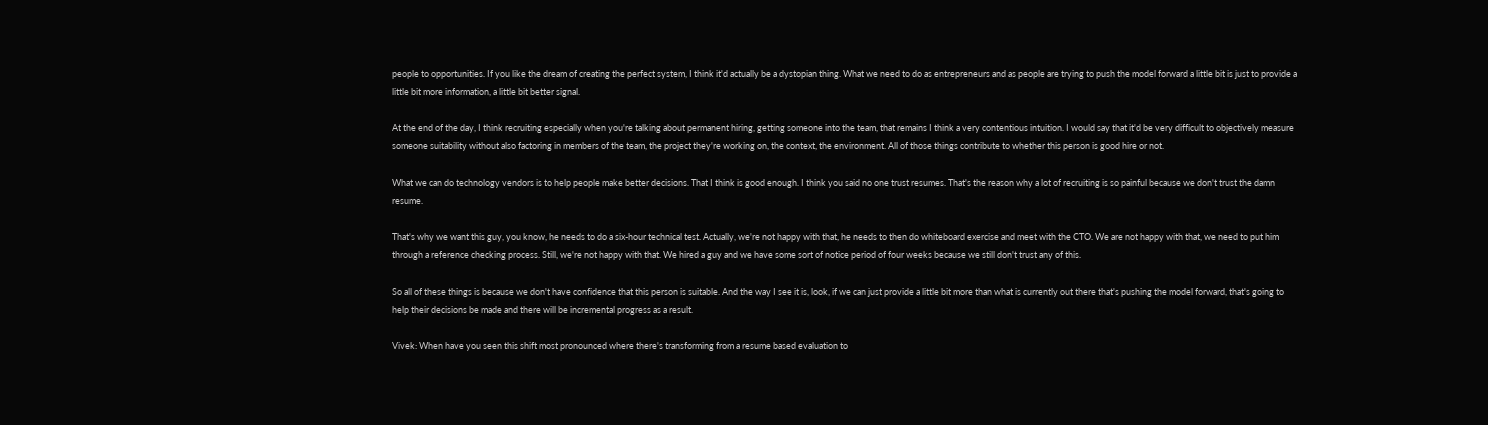people to opportunities. If you like the dream of creating the perfect system, I think it'd actually be a dystopian thing. What we need to do as entrepreneurs and as people are trying to push the model forward a little bit is just to provide a little bit more information, a little bit better signal.

At the end of the day, I think recruiting especially when you're talking about permanent hiring, getting someone into the team, that remains I think a very contentious intuition. I would say that it'd be very difficult to objectively measure someone suitability without also factoring in members of the team, the project they're working on, the context, the environment. All of those things contribute to whether this person is good hire or not.

What we can do technology vendors is to help people make better decisions. That I think is good enough. I think you said no one trust resumes. That's the reason why a lot of recruiting is so painful because we don't trust the damn resume.

That's why we want this guy, you know, he needs to do a six-hour technical test. Actually, we're not happy with that, he needs to then do whiteboard exercise and meet with the CTO. We are not happy with that, we need to put him through a reference checking process. Still, we're not happy with that. We hired a guy and we have some sort of notice period of four weeks because we still don't trust any of this.

So all of these things is because we don't have confidence that this person is suitable. And the way I see it is, look, if we can just provide a little bit more than what is currently out there that's pushing the model forward, that's going to help their decisions be made and there will be incremental progress as a result.

Vivek: When have you seen this shift most pronounced where there's transforming from a resume based evaluation to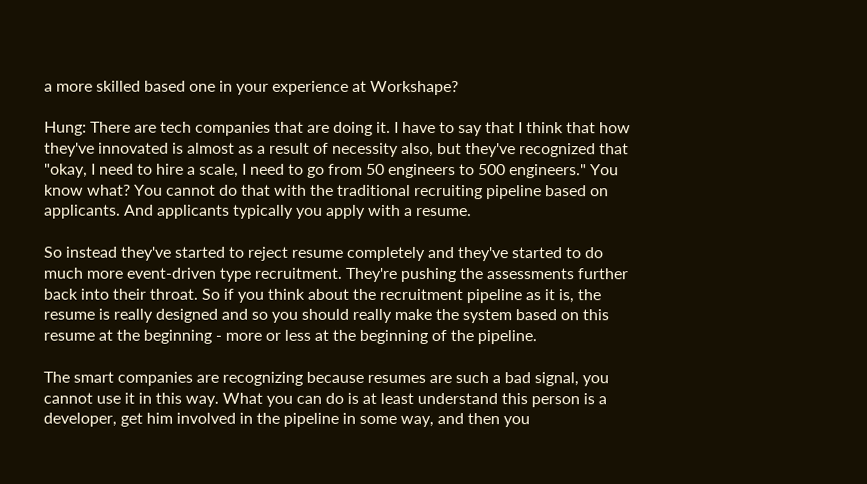a more skilled based one in your experience at Workshape?

Hung: There are tech companies that are doing it. I have to say that I think that how they've innovated is almost as a result of necessity also, but they've recognized that "okay, I need to hire a scale, I need to go from 50 engineers to 500 engineers." You know what? You cannot do that with the traditional recruiting pipeline based on applicants. And applicants typically you apply with a resume.

So instead they've started to reject resume completely and they've started to do much more event-driven type recruitment. They're pushing the assessments further back into their throat. So if you think about the recruitment pipeline as it is, the resume is really designed and so you should really make the system based on this resume at the beginning - more or less at the beginning of the pipeline.

The smart companies are recognizing because resumes are such a bad signal, you cannot use it in this way. What you can do is at least understand this person is a developer, get him involved in the pipeline in some way, and then you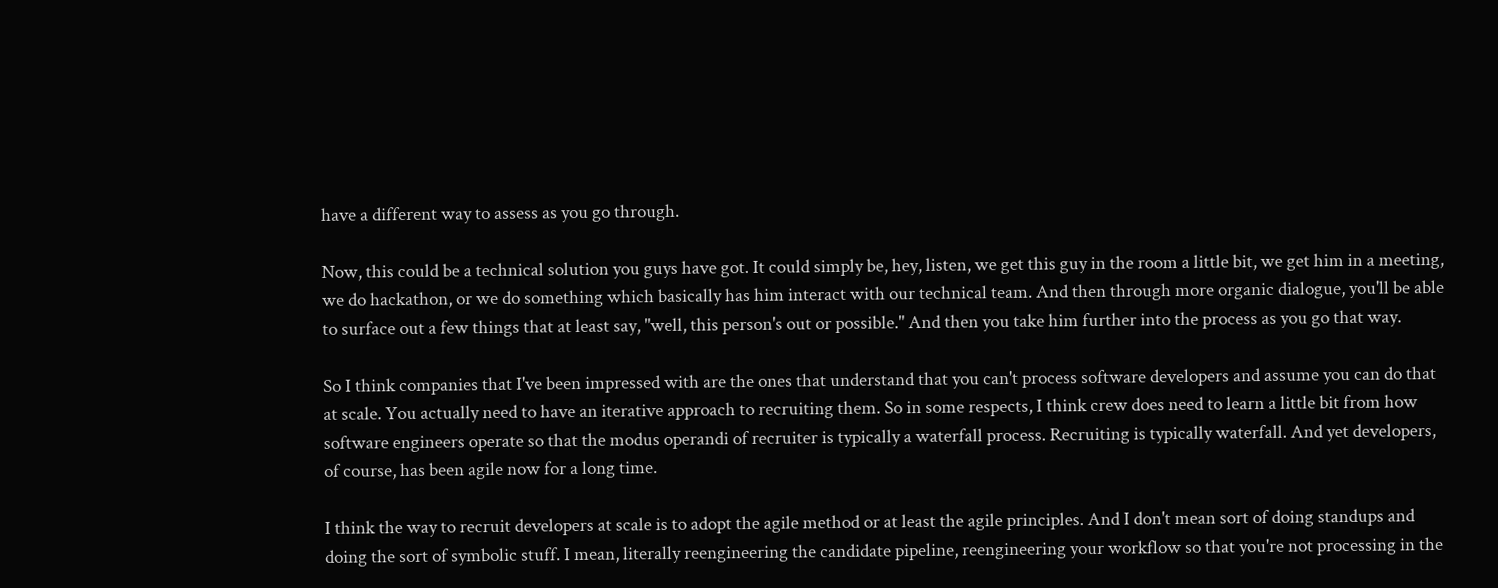have a different way to assess as you go through.

Now, this could be a technical solution you guys have got. It could simply be, hey, listen, we get this guy in the room a little bit, we get him in a meeting, we do hackathon, or we do something which basically has him interact with our technical team. And then through more organic dialogue, you'll be able to surface out a few things that at least say, "well, this person's out or possible." And then you take him further into the process as you go that way.

So I think companies that I've been impressed with are the ones that understand that you can't process software developers and assume you can do that at scale. You actually need to have an iterative approach to recruiting them. So in some respects, I think crew does need to learn a little bit from how software engineers operate so that the modus operandi of recruiter is typically a waterfall process. Recruiting is typically waterfall. And yet developers, of course, has been agile now for a long time.

I think the way to recruit developers at scale is to adopt the agile method or at least the agile principles. And I don't mean sort of doing standups and doing the sort of symbolic stuff. I mean, literally reengineering the candidate pipeline, reengineering your workflow so that you're not processing in the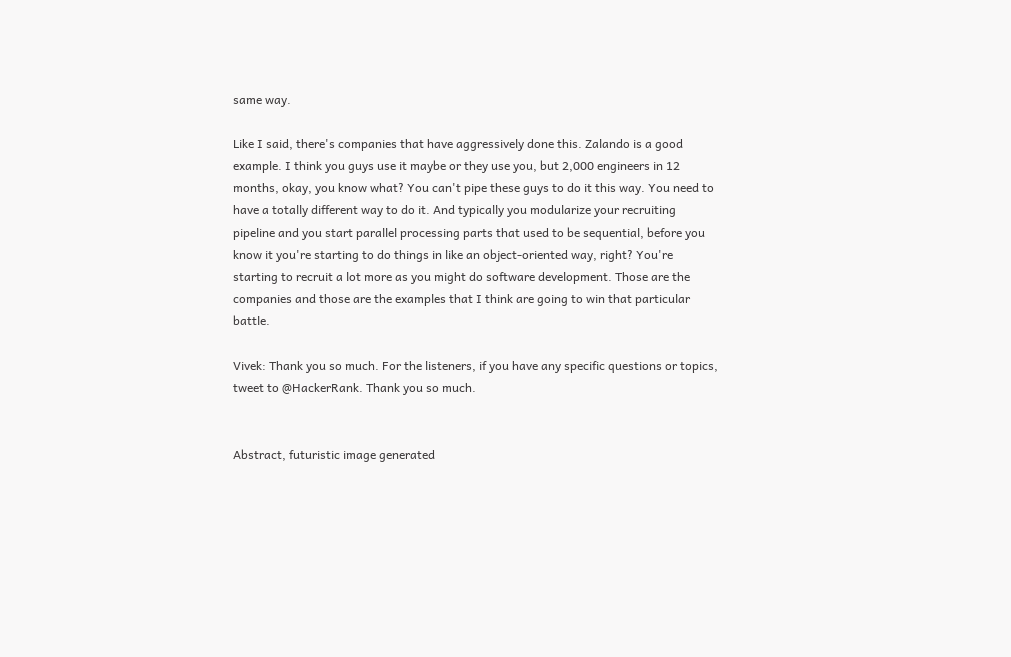same way.

Like I said, there's companies that have aggressively done this. Zalando is a good example. I think you guys use it maybe or they use you, but 2,000 engineers in 12 months, okay, you know what? You can't pipe these guys to do it this way. You need to have a totally different way to do it. And typically you modularize your recruiting pipeline and you start parallel processing parts that used to be sequential, before you know it you're starting to do things in like an object-oriented way, right? You're starting to recruit a lot more as you might do software development. Those are the companies and those are the examples that I think are going to win that particular battle.

Vivek: Thank you so much. For the listeners, if you have any specific questions or topics, tweet to @HackerRank. Thank you so much.


Abstract, futuristic image generated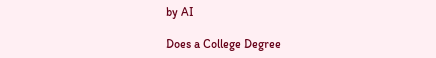by AI

Does a College Degree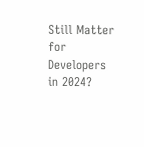Still Matter for Developers in 2024?